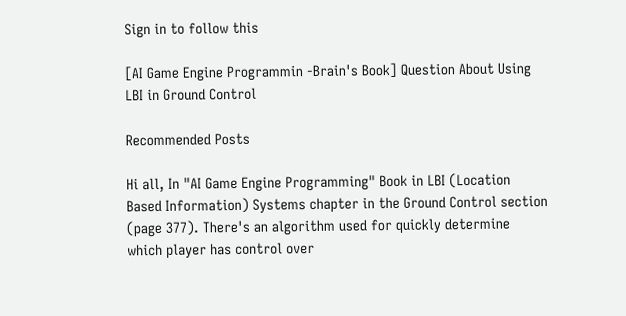Sign in to follow this

[AI Game Engine Programmin -Brain's Book] Question About Using LBI in Ground Control

Recommended Posts

Hi all, In "AI Game Engine Programming" Book in LBI (Location Based Information) Systems chapter in the Ground Control section (page 377). There's an algorithm used for quickly determine which player has control over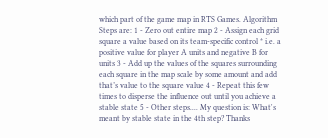which part of the game map in RTS Games. Algorithm Steps are: 1 - Zero out entire map 2 - Assign each grid square a value based on its team-specific control * i.e. a positive value for player A units and negative B for units 3 - Add up the values of the squares surrounding each square in the map scale by some amount and add that’s value to the square value 4 - Repeat this few times to disperse the influence out until you achieve a stable state 5 - Other steps.... My question is: What's meant by stable state in the 4th step? Thanks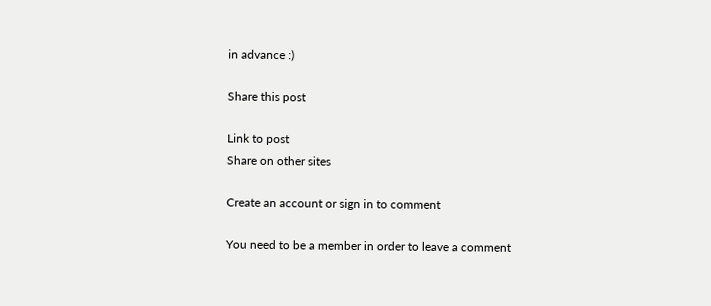in advance :)

Share this post

Link to post
Share on other sites

Create an account or sign in to comment

You need to be a member in order to leave a comment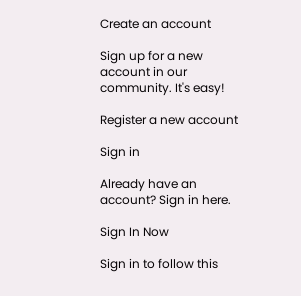Create an account

Sign up for a new account in our community. It's easy!

Register a new account

Sign in

Already have an account? Sign in here.

Sign In Now

Sign in to follow this